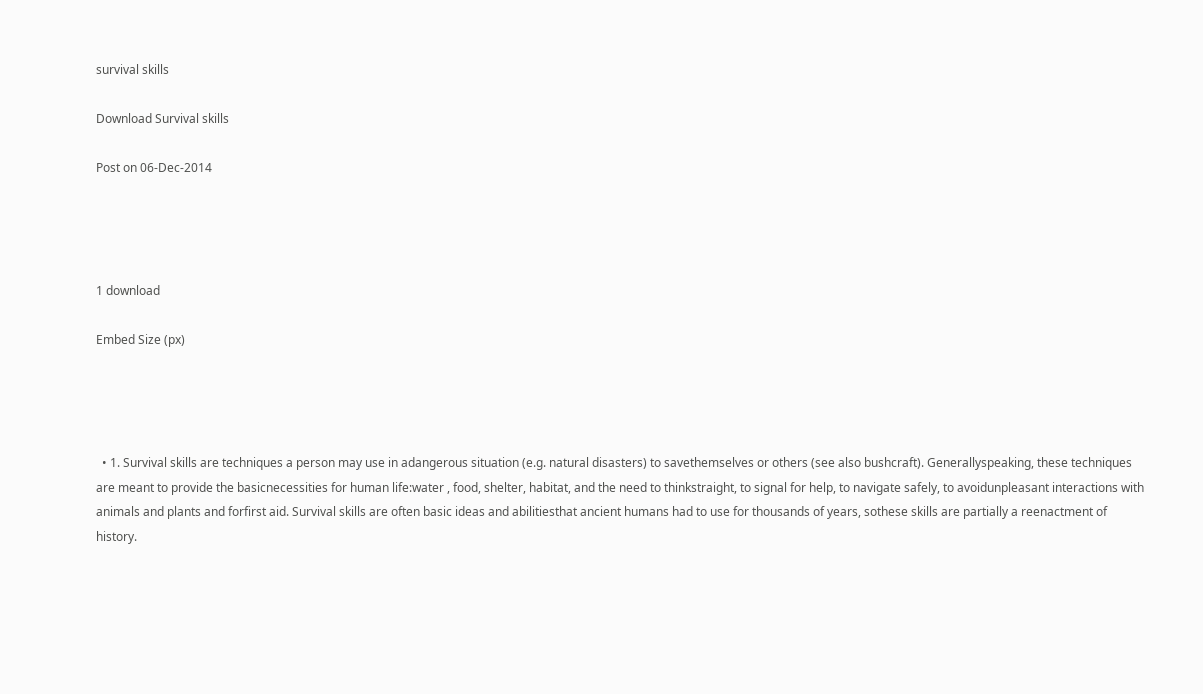survival skills

Download Survival skills

Post on 06-Dec-2014




1 download

Embed Size (px)




  • 1. Survival skills are techniques a person may use in adangerous situation (e.g. natural disasters) to savethemselves or others (see also bushcraft). Generallyspeaking, these techniques are meant to provide the basicnecessities for human life:water , food, shelter, habitat, and the need to thinkstraight, to signal for help, to navigate safely, to avoidunpleasant interactions with animals and plants and forfirst aid. Survival skills are often basic ideas and abilitiesthat ancient humans had to use for thousands of years, sothese skills are partially a reenactment of history.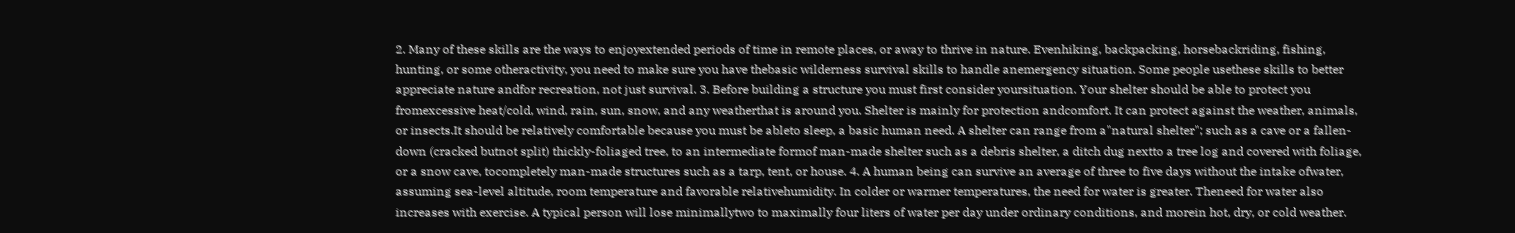2. Many of these skills are the ways to enjoyextended periods of time in remote places, or away to thrive in nature. Evenhiking, backpacking, horsebackriding, fishing, hunting, or some otheractivity, you need to make sure you have thebasic wilderness survival skills to handle anemergency situation. Some people usethese skills to better appreciate nature andfor recreation, not just survival. 3. Before building a structure you must first consider yoursituation. Your shelter should be able to protect you fromexcessive heat/cold, wind, rain, sun, snow, and any weatherthat is around you. Shelter is mainly for protection andcomfort. It can protect against the weather, animals, or insects.It should be relatively comfortable because you must be ableto sleep, a basic human need. A shelter can range from a"natural shelter"; such as a cave or a fallen-down (cracked butnot split) thickly-foliaged tree, to an intermediate formof man-made shelter such as a debris shelter, a ditch dug nextto a tree log and covered with foliage, or a snow cave, tocompletely man-made structures such as a tarp, tent, or house. 4. A human being can survive an average of three to five days without the intake ofwater, assuming sea-level altitude, room temperature and favorable relativehumidity. In colder or warmer temperatures, the need for water is greater. Theneed for water also increases with exercise. A typical person will lose minimallytwo to maximally four liters of water per day under ordinary conditions, and morein hot, dry, or cold weather.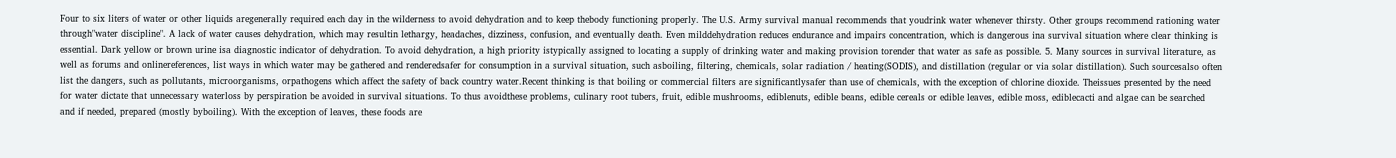Four to six liters of water or other liquids aregenerally required each day in the wilderness to avoid dehydration and to keep thebody functioning properly. The U.S. Army survival manual recommends that youdrink water whenever thirsty. Other groups recommend rationing water through"water discipline". A lack of water causes dehydration, which may resultin lethargy, headaches, dizziness, confusion, and eventually death. Even milddehydration reduces endurance and impairs concentration, which is dangerous ina survival situation where clear thinking is essential. Dark yellow or brown urine isa diagnostic indicator of dehydration. To avoid dehydration, a high priority istypically assigned to locating a supply of drinking water and making provision torender that water as safe as possible. 5. Many sources in survival literature, as well as forums and onlinereferences, list ways in which water may be gathered and renderedsafer for consumption in a survival situation, such asboiling, filtering, chemicals, solar radiation / heating(SODIS), and distillation (regular or via solar distillation). Such sourcesalso often list the dangers, such as pollutants, microorganisms, orpathogens which affect the safety of back country water.Recent thinking is that boiling or commercial filters are significantlysafer than use of chemicals, with the exception of chlorine dioxide. Theissues presented by the need for water dictate that unnecessary waterloss by perspiration be avoided in survival situations. To thus avoidthese problems, culinary root tubers, fruit, edible mushrooms, ediblenuts, edible beans, edible cereals or edible leaves, edible moss, ediblecacti and algae can be searched and if needed, prepared (mostly byboiling). With the exception of leaves, these foods are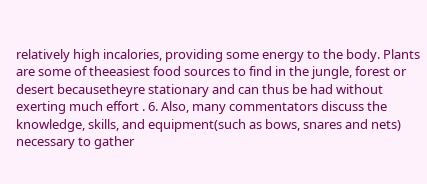relatively high incalories, providing some energy to the body. Plants are some of theeasiest food sources to find in the jungle, forest or desert becausetheyre stationary and can thus be had without exerting much effort . 6. Also, many commentators discuss the knowledge, skills, and equipment(such as bows, snares and nets) necessary to gather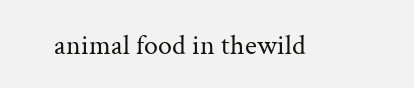animal food in thewild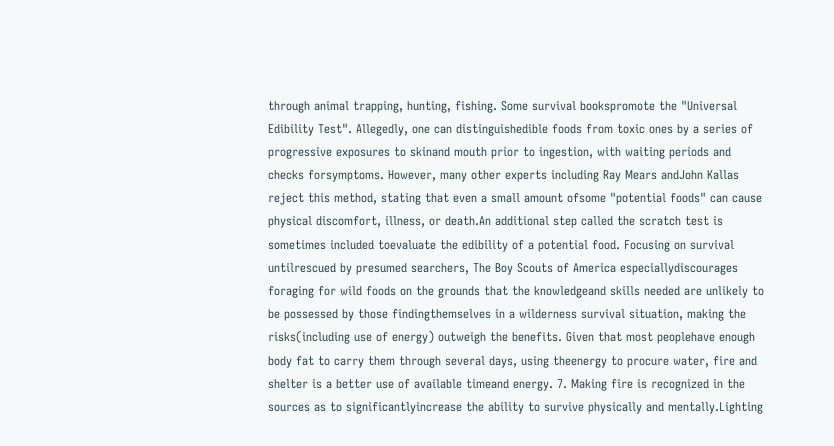through animal trapping, hunting, fishing. Some survival bookspromote the "Universal Edibility Test". Allegedly, one can distinguishedible foods from toxic ones by a series of progressive exposures to skinand mouth prior to ingestion, with waiting periods and checks forsymptoms. However, many other experts including Ray Mears andJohn Kallas reject this method, stating that even a small amount ofsome "potential foods" can cause physical discomfort, illness, or death.An additional step called the scratch test is sometimes included toevaluate the edibility of a potential food. Focusing on survival untilrescued by presumed searchers, The Boy Scouts of America especiallydiscourages foraging for wild foods on the grounds that the knowledgeand skills needed are unlikely to be possessed by those findingthemselves in a wilderness survival situation, making the risks(including use of energy) outweigh the benefits. Given that most peoplehave enough body fat to carry them through several days, using theenergy to procure water, fire and shelter is a better use of available timeand energy. 7. Making fire is recognized in the sources as to significantlyincrease the ability to survive physically and mentally.Lighting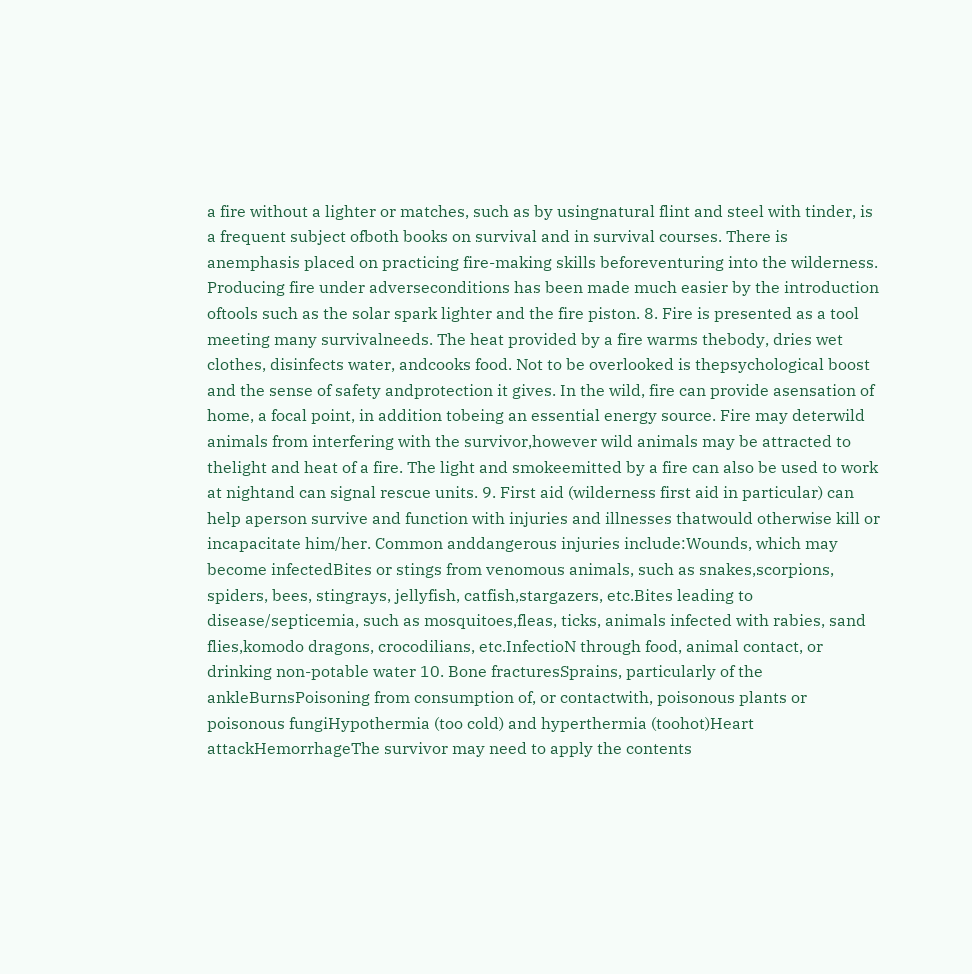a fire without a lighter or matches, such as by usingnatural flint and steel with tinder, is a frequent subject ofboth books on survival and in survival courses. There is anemphasis placed on practicing fire-making skills beforeventuring into the wilderness. Producing fire under adverseconditions has been made much easier by the introduction oftools such as the solar spark lighter and the fire piston. 8. Fire is presented as a tool meeting many survivalneeds. The heat provided by a fire warms thebody, dries wet clothes, disinfects water, andcooks food. Not to be overlooked is thepsychological boost and the sense of safety andprotection it gives. In the wild, fire can provide asensation of home, a focal point, in addition tobeing an essential energy source. Fire may deterwild animals from interfering with the survivor,however wild animals may be attracted to thelight and heat of a fire. The light and smokeemitted by a fire can also be used to work at nightand can signal rescue units. 9. First aid (wilderness first aid in particular) can help aperson survive and function with injuries and illnesses thatwould otherwise kill or incapacitate him/her. Common anddangerous injuries include:Wounds, which may become infectedBites or stings from venomous animals, such as snakes,scorpions, spiders, bees, stingrays, jellyfish, catfish,stargazers, etc.Bites leading to disease/septicemia, such as mosquitoes,fleas, ticks, animals infected with rabies, sand flies,komodo dragons, crocodilians, etc.InfectioN through food, animal contact, or drinking non-potable water 10. Bone fracturesSprains, particularly of the ankleBurnsPoisoning from consumption of, or contactwith, poisonous plants or poisonous fungiHypothermia (too cold) and hyperthermia (toohot)Heart attackHemorrhageThe survivor may need to apply the contents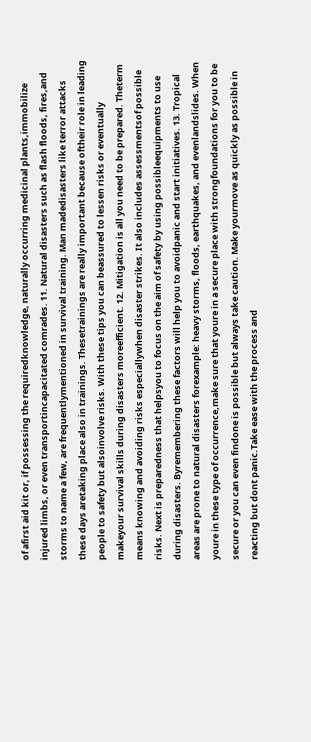of afirst aid kit or, if possessing the requiredknowledge, naturally occurring medicinal plants,immobilize injured limbs, or even transportincapacitated comrades. 11. Natural disasters such as flash floods, fires,and storms to name a few, are frequentlymentioned in survival training. Man madedisasters like terror attacks these days aretaking place also in trainings. Thesetrainings are really important because oftheir role in leading people to safety but alsoinvolve risks. With these tips you can beassured to lessen risks or eventually makeyour survival skills during disasters moreefficient. 12. Mitigation is all you need to be prepared. Theterm means knowing and avoiding risks especiallywhen disaster strikes. It also includes assessmentsof possible risks. Next is preparedness that helpsyou to focus on the aim of safety by using possibleequipments to use during disasters. Byremembering these factors will help you to avoidpanic and start initiatives. 13. Tropical areas are prone to natural disasters forexample: heavy storms, floods, earthquakes, and evenlandslides. When youre in these type of occurrence,make sure that youre in a secure place with strongfoundations for you to be secure or you can even findone is possible but always take caution. Make yourmove as quickly as possible in reacting but dont panic.Take ease with the process and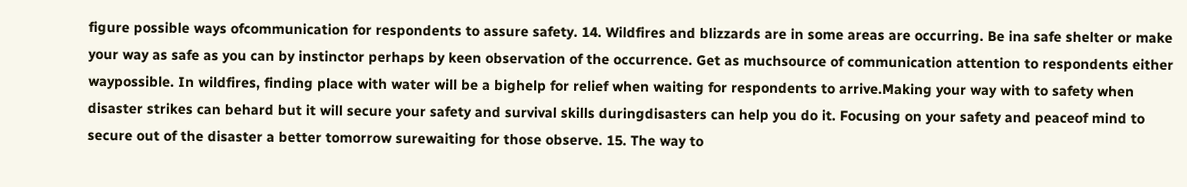figure possible ways ofcommunication for respondents to assure safety. 14. Wildfires and blizzards are in some areas are occurring. Be ina safe shelter or make your way as safe as you can by instinctor perhaps by keen observation of the occurrence. Get as muchsource of communication attention to respondents either waypossible. In wildfires, finding place with water will be a bighelp for relief when waiting for respondents to arrive.Making your way with to safety when disaster strikes can behard but it will secure your safety and survival skills duringdisasters can help you do it. Focusing on your safety and peaceof mind to secure out of the disaster a better tomorrow surewaiting for those observe. 15. The way to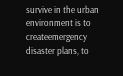survive in the urban environment is to createemergency disaster plans, to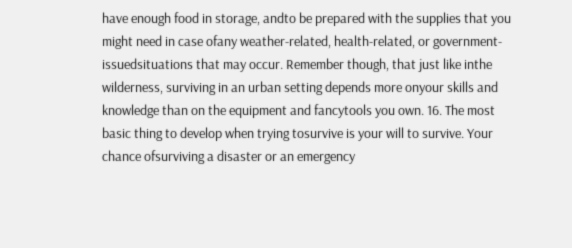have enough food in storage, andto be prepared with the supplies that you might need in case ofany weather-related, health-related, or government-issuedsituations that may occur. Remember though, that just like inthe wilderness, surviving in an urban setting depends more onyour skills and knowledge than on the equipment and fancytools you own. 16. The most basic thing to develop when trying tosurvive is your will to survive. Your chance ofsurviving a disaster or an emergency